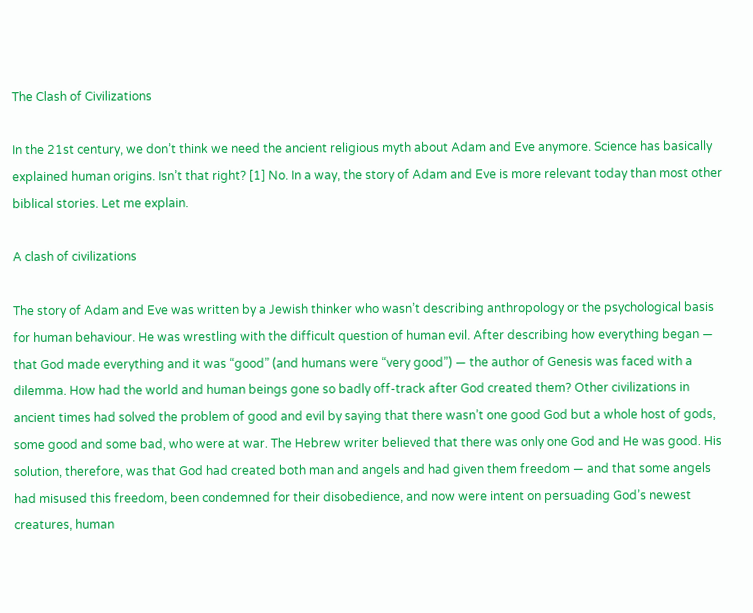The Clash of Civilizations

In the 21st century, we don’t think we need the ancient religious myth about Adam and Eve anymore. Science has basically explained human origins. Isn’t that right? [1] No. In a way, the story of Adam and Eve is more relevant today than most other biblical stories. Let me explain.

A clash of civilizations

The story of Adam and Eve was written by a Jewish thinker who wasn’t describing anthropology or the psychological basis for human behaviour. He was wrestling with the difficult question of human evil. After describing how everything began — that God made everything and it was “good” (and humans were “very good”) — the author of Genesis was faced with a dilemma. How had the world and human beings gone so badly off-track after God created them? Other civilizations in ancient times had solved the problem of good and evil by saying that there wasn’t one good God but a whole host of gods, some good and some bad, who were at war. The Hebrew writer believed that there was only one God and He was good. His solution, therefore, was that God had created both man and angels and had given them freedom — and that some angels had misused this freedom, been condemned for their disobedience, and now were intent on persuading God’s newest creatures, human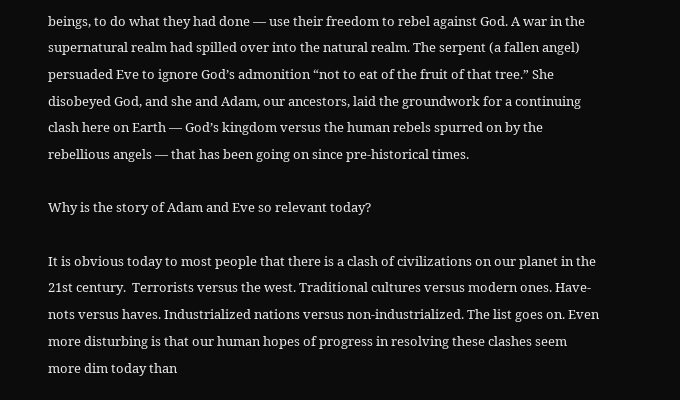beings, to do what they had done — use their freedom to rebel against God. A war in the supernatural realm had spilled over into the natural realm. The serpent (a fallen angel) persuaded Eve to ignore God’s admonition “not to eat of the fruit of that tree.” She disobeyed God, and she and Adam, our ancestors, laid the groundwork for a continuing clash here on Earth — God’s kingdom versus the human rebels spurred on by the rebellious angels — that has been going on since pre-historical times.

Why is the story of Adam and Eve so relevant today?

It is obvious today to most people that there is a clash of civilizations on our planet in the 21st century.  Terrorists versus the west. Traditional cultures versus modern ones. Have-nots versus haves. Industrialized nations versus non-industrialized. The list goes on. Even more disturbing is that our human hopes of progress in resolving these clashes seem more dim today than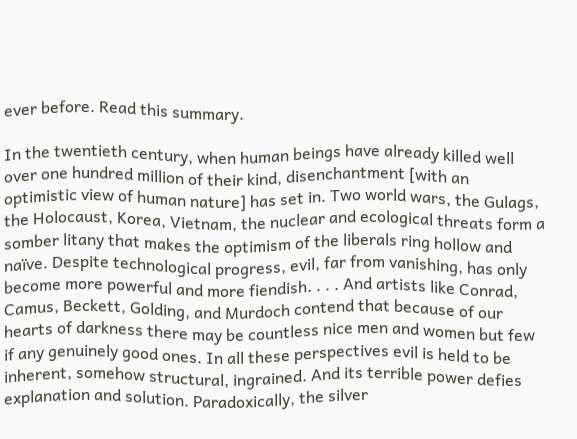ever before. Read this summary.

In the twentieth century, when human beings have already killed well over one hundred million of their kind, disenchantment [with an optimistic view of human nature] has set in. Two world wars, the Gulags, the Holocaust, Korea, Vietnam, the nuclear and ecological threats form a somber litany that makes the optimism of the liberals ring hollow and naïve. Despite technological progress, evil, far from vanishing, has only become more powerful and more fiendish. . . . And artists like Conrad, Camus, Beckett, Golding, and Murdoch contend that because of our hearts of darkness there may be countless nice men and women but few if any genuinely good ones. In all these perspectives evil is held to be inherent, somehow structural, ingrained. And its terrible power defies explanation and solution. Paradoxically, the silver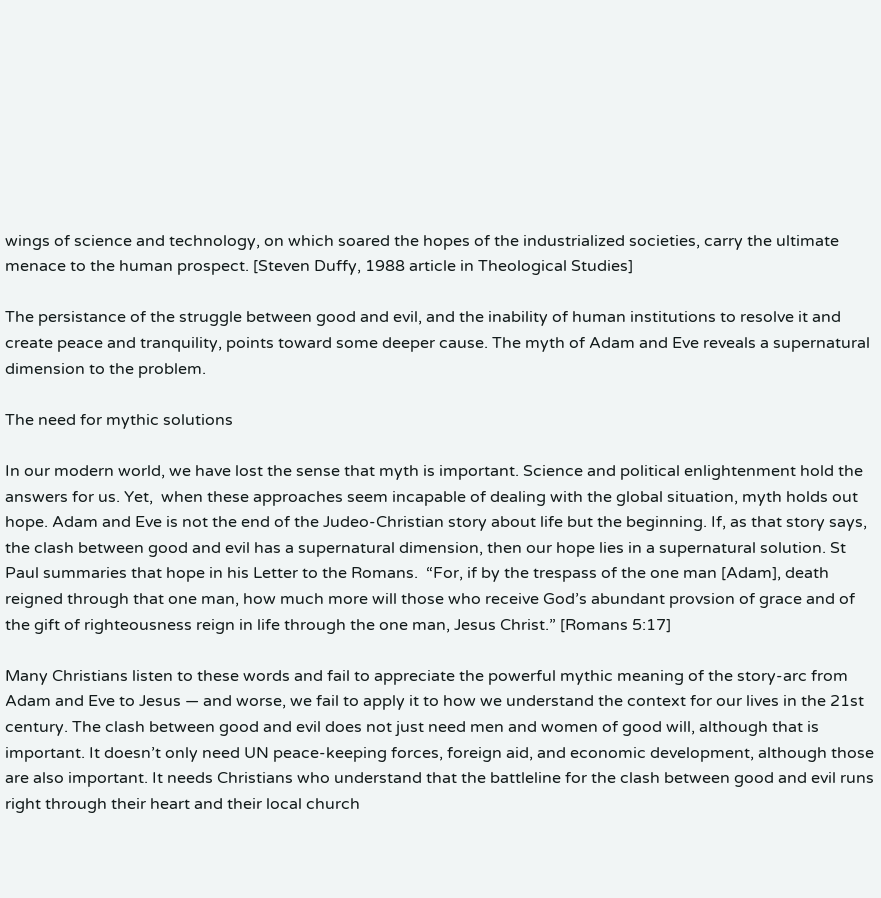wings of science and technology, on which soared the hopes of the industrialized societies, carry the ultimate menace to the human prospect. [Steven Duffy, 1988 article in Theological Studies]

The persistance of the struggle between good and evil, and the inability of human institutions to resolve it and create peace and tranquility, points toward some deeper cause. The myth of Adam and Eve reveals a supernatural dimension to the problem.

The need for mythic solutions

In our modern world, we have lost the sense that myth is important. Science and political enlightenment hold the answers for us. Yet,  when these approaches seem incapable of dealing with the global situation, myth holds out hope. Adam and Eve is not the end of the Judeo-Christian story about life but the beginning. If, as that story says, the clash between good and evil has a supernatural dimension, then our hope lies in a supernatural solution. St Paul summaries that hope in his Letter to the Romans.  “For, if by the trespass of the one man [Adam], death reigned through that one man, how much more will those who receive God’s abundant provsion of grace and of the gift of righteousness reign in life through the one man, Jesus Christ.” [Romans 5:17]

Many Christians listen to these words and fail to appreciate the powerful mythic meaning of the story-arc from Adam and Eve to Jesus — and worse, we fail to apply it to how we understand the context for our lives in the 21st century. The clash between good and evil does not just need men and women of good will, although that is important. It doesn’t only need UN peace-keeping forces, foreign aid, and economic development, although those are also important. It needs Christians who understand that the battleline for the clash between good and evil runs right through their heart and their local church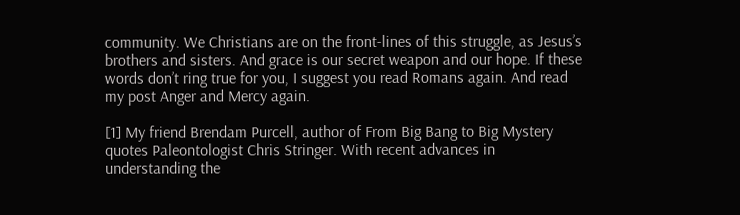community. We Christians are on the front-lines of this struggle, as Jesus’s brothers and sisters. And grace is our secret weapon and our hope. If these words don’t ring true for you, I suggest you read Romans again. And read my post Anger and Mercy again.

[1] My friend Brendam Purcell, author of From Big Bang to Big Mystery quotes Paleontologist Chris Stringer. With recent advances in understanding the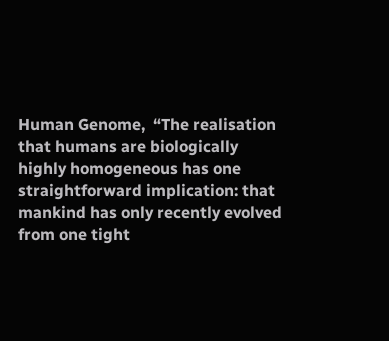Human Genome,  “The realisation that humans are biologically highly homogeneous has one straightforward implication: that mankind has only recently evolved from one tight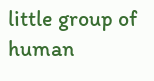little group of human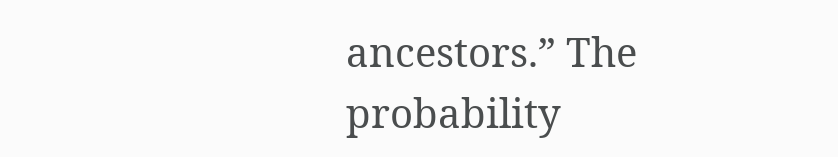ancestors.” The probability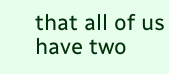that all of us have two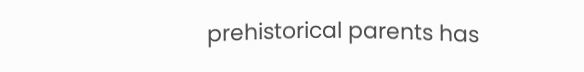prehistorical parents has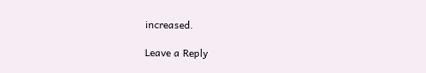increased.

Leave a Reply